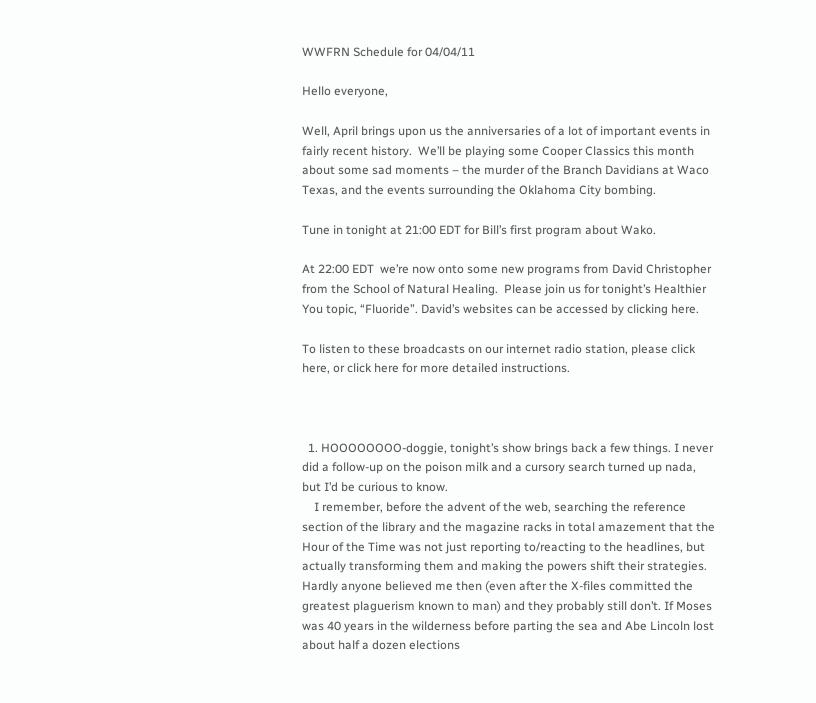WWFRN Schedule for 04/04/11

Hello everyone,

Well, April brings upon us the anniversaries of a lot of important events in fairly recent history.  We’ll be playing some Cooper Classics this month about some sad moments – the murder of the Branch Davidians at Waco Texas, and the events surrounding the Oklahoma City bombing.

Tune in tonight at 21:00 EDT for Bill’s first program about Wako.

At 22:00 EDT  we’re now onto some new programs from David Christopher from the School of Natural Healing.  Please join us for tonight’s Healthier You topic, “Fluoride”. David’s websites can be accessed by clicking here.

To listen to these broadcasts on our internet radio station, please click here, or click here for more detailed instructions.



  1. HOOOOOOOO-doggie, tonight’s show brings back a few things. I never did a follow-up on the poison milk and a cursory search turned up nada, but I’d be curious to know.
    I remember, before the advent of the web, searching the reference section of the library and the magazine racks in total amazement that the Hour of the Time was not just reporting to/reacting to the headlines, but actually transforming them and making the powers shift their strategies. Hardly anyone believed me then (even after the X-files committed the greatest plaguerism known to man) and they probably still don’t. If Moses was 40 years in the wilderness before parting the sea and Abe Lincoln lost about half a dozen elections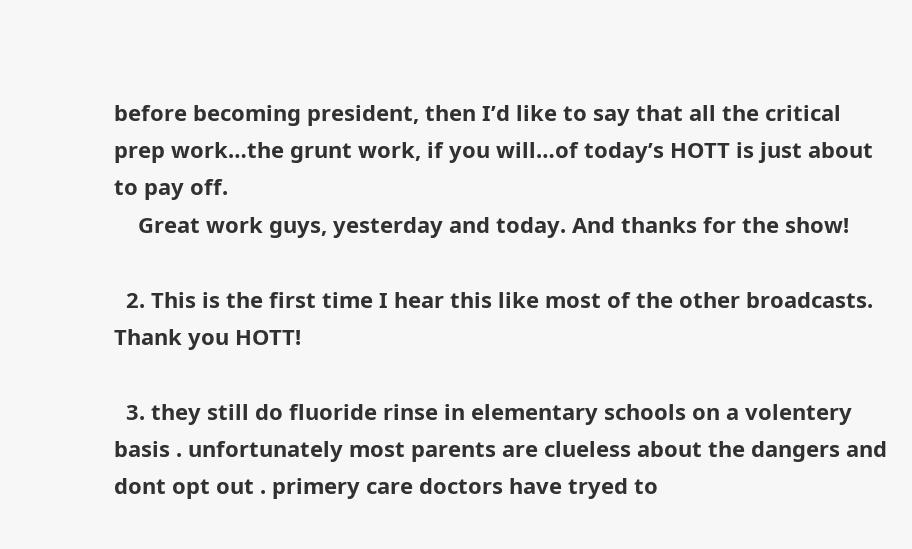before becoming president, then I’d like to say that all the critical prep work…the grunt work, if you will…of today’s HOTT is just about to pay off.
    Great work guys, yesterday and today. And thanks for the show!

  2. This is the first time I hear this like most of the other broadcasts. Thank you HOTT!

  3. they still do fluoride rinse in elementary schools on a volentery basis . unfortunately most parents are clueless about the dangers and dont opt out . primery care doctors have tryed to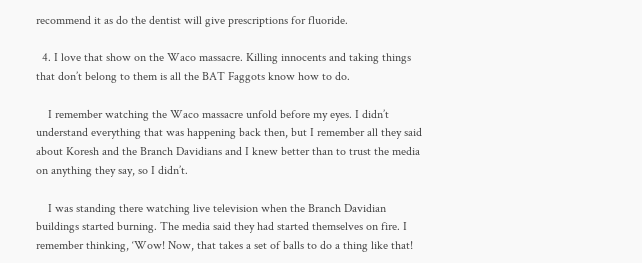recommend it as do the dentist will give prescriptions for fluoride.

  4. I love that show on the Waco massacre. Killing innocents and taking things that don’t belong to them is all the BAT Faggots know how to do.

    I remember watching the Waco massacre unfold before my eyes. I didn’t understand everything that was happening back then, but I remember all they said about Koresh and the Branch Davidians and I knew better than to trust the media on anything they say, so I didn’t.

    I was standing there watching live television when the Branch Davidian buildings started burning. The media said they had started themselves on fire. I remember thinking, ‘Wow! Now, that takes a set of balls to do a thing like that!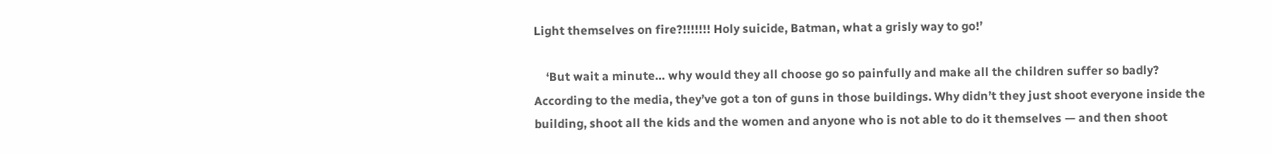Light themselves on fire?!!!!!!! Holy suicide, Batman, what a grisly way to go!’

    ‘But wait a minute… why would they all choose go so painfully and make all the children suffer so badly? According to the media, they’ve got a ton of guns in those buildings. Why didn’t they just shoot everyone inside the building, shoot all the kids and the women and anyone who is not able to do it themselves — and then shoot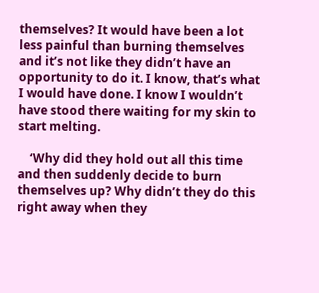themselves? It would have been a lot less painful than burning themselves and it’s not like they didn’t have an opportunity to do it. I know, that’s what I would have done. I know I wouldn’t have stood there waiting for my skin to start melting.

    ‘Why did they hold out all this time and then suddenly decide to burn themselves up? Why didn’t they do this right away when they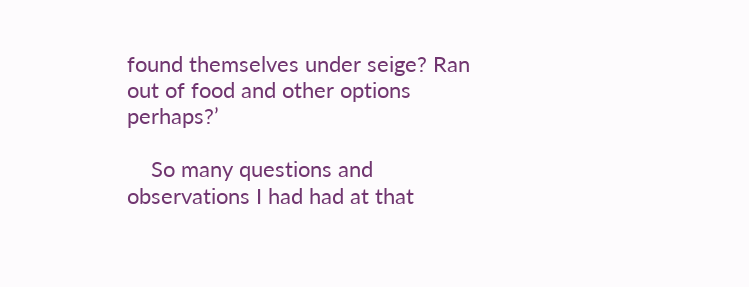found themselves under seige? Ran out of food and other options perhaps?’

    So many questions and observations I had had at that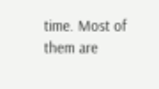time. Most of them are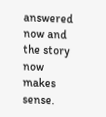answered now and the story now makes sense.